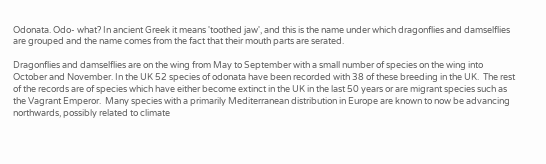Odonata. Odo- what? In ancient Greek it means 'toothed jaw', and this is the name under which dragonflies and damselflies are grouped and the name comes from the fact that their mouth parts are serated.

Dragonflies and damselflies are on the wing from May to September with a small number of species on the wing into October and November. In the UK 52 species of odonata have been recorded with 38 of these breeding in the UK.  The rest of the records are of species which have either become extinct in the UK in the last 50 years or are migrant species such as the Vagrant Emperor.  Many species with a primarily Mediterranean distribution in Europe are known to now be advancing northwards, possibly related to climate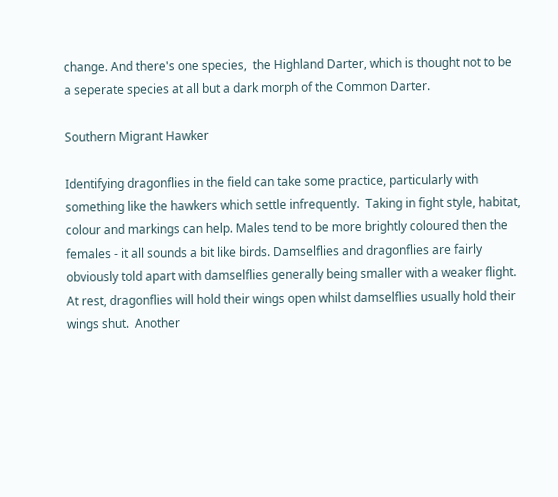change. And there's one species,  the Highland Darter, which is thought not to be a seperate species at all but a dark morph of the Common Darter.

Southern Migrant Hawker

Identifying dragonflies in the field can take some practice, particularly with something like the hawkers which settle infrequently.  Taking in fight style, habitat, colour and markings can help. Males tend to be more brightly coloured then the females - it all sounds a bit like birds. Damselflies and dragonflies are fairly obviously told apart with damselflies generally being smaller with a weaker flight.  At rest, dragonflies will hold their wings open whilst damselflies usually hold their wings shut.  Another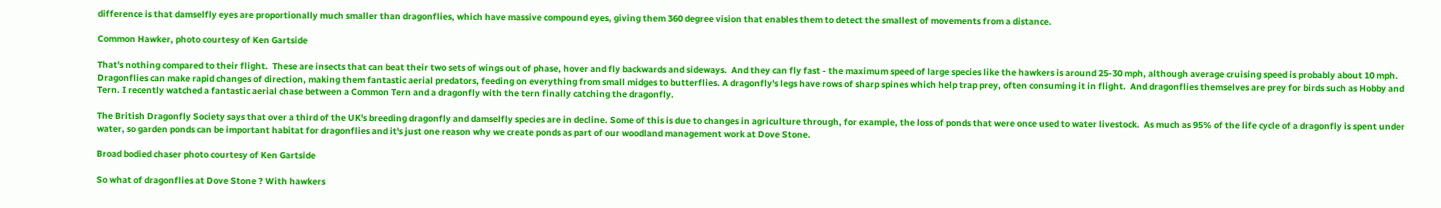difference is that damselfly eyes are proportionally much smaller than dragonflies, which have massive compound eyes, giving them 360 degree vision that enables them to detect the smallest of movements from a distance.

Common Hawker, photo courtesy of Ken Gartside

That's nothing compared to their flight.  These are insects that can beat their two sets of wings out of phase, hover and fly backwards and sideways.  And they can fly fast - the maximum speed of large species like the hawkers is around 25-30 mph, although average cruising speed is probably about 10 mph.  Dragonflies can make rapid changes of direction, making them fantastic aerial predators, feeding on everything from small midges to butterflies. A dragonfly's legs have rows of sharp spines which help trap prey, often consuming it in flight.  And dragonflies themselves are prey for birds such as Hobby and Tern. I recently watched a fantastic aerial chase between a Common Tern and a dragonfly with the tern finally catching the dragonfly.

The British Dragonfly Society says that over a third of the UK's breeding dragonfly and damselfly species are in decline. Some of this is due to changes in agriculture through, for example, the loss of ponds that were once used to water livestock.  As much as 95% of the life cycle of a dragonfly is spent under water, so garden ponds can be important habitat for dragonflies and it's just one reason why we create ponds as part of our woodland management work at Dove Stone.

Broad bodied chaser photo courtesy of Ken Gartside

So what of dragonflies at Dove Stone ? With hawkers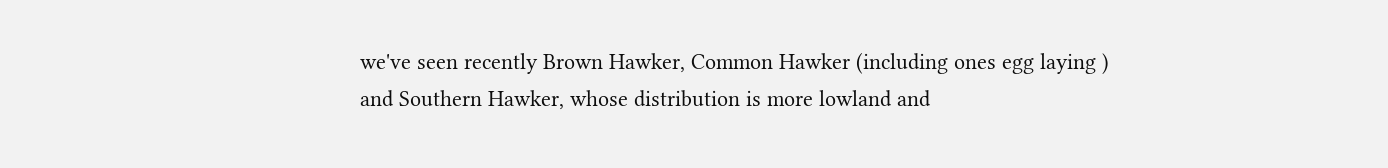we've seen recently Brown Hawker, Common Hawker (including ones egg laying ) and Southern Hawker, whose distribution is more lowland and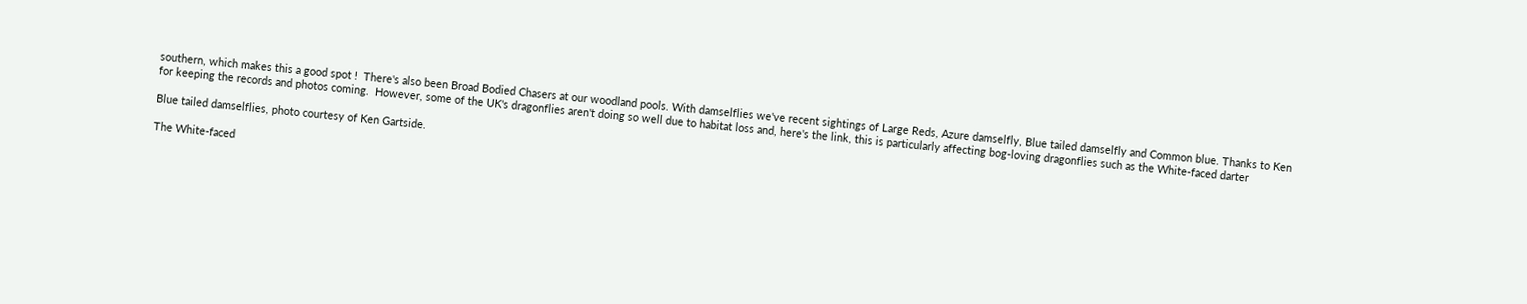southern, which makes this a good spot !  There's also been Broad Bodied Chasers at our woodland pools. With damselflies we've recent sightings of Large Reds, Azure damselfly, Blue tailed damselfly and Common blue. Thanks to Ken for keeping the records and photos coming.  However, some of the UK's dragonflies aren't doing so well due to habitat loss and, here's the link, this is particularly affecting bog-loving dragonflies such as the White-faced darter

Blue tailed damselflies, photo courtesy of Ken Gartside.

The White-faced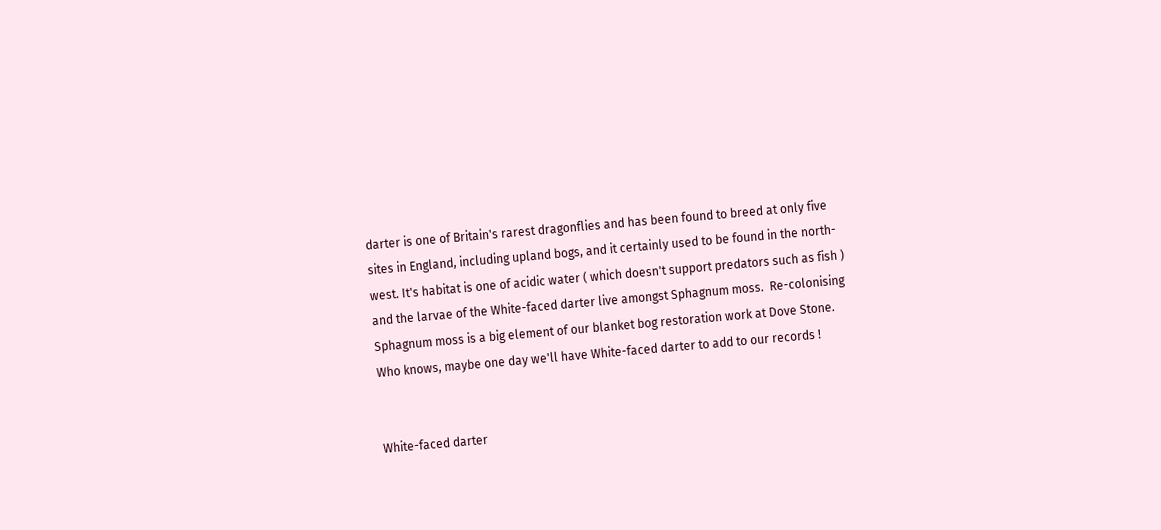darter is one of Britain's rarest dragonflies and has been found to breed at only five sites in England, including upland bogs, and it certainly used to be found in the north-west. It's habitat is one of acidic water ( which doesn't support predators such as fish ) and the larvae of the White-faced darter live amongst Sphagnum moss.  Re-colonising Sphagnum moss is a big element of our blanket bog restoration work at Dove Stone. Who knows, maybe one day we'll have White-faced darter to add to our records !


White-faced darter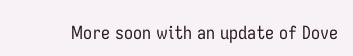More soon with an update of Dove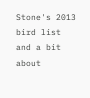Stone's 2013 bird list  and a bit about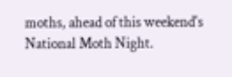moths, ahead of this weekend's National Moth Night.